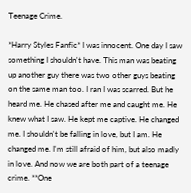Teenage Crime.

*Harry Styles Fanfic* I was innocent. One day I saw something I shouldn't have. This man was beating up another guy there was two other guys beating on the same man too. I ran I was scarred. But he heard me. He chased after me and caught me. He knew what I saw. He kept me captive. He changed me. I shouldn't be falling in love, but I am. He changed me. I'm still afraid of him, but also madly in love. And now we are both part of a teenage crime. **One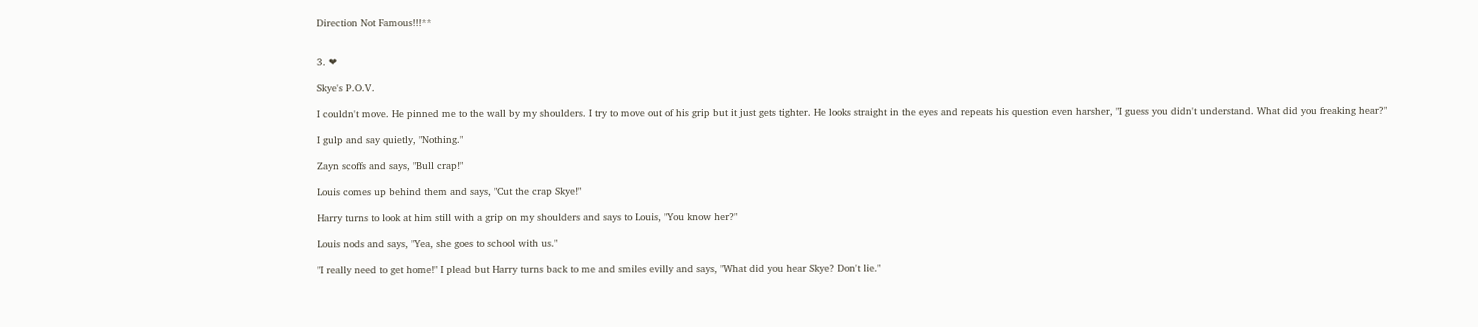Direction Not Famous!!!**


3. ❤

Skye's P.O.V.

I couldn't move. He pinned me to the wall by my shoulders. I try to move out of his grip but it just gets tighter. He looks straight in the eyes and repeats his question even harsher, "I guess you didn't understand. What did you freaking hear?"

I gulp and say quietly, "Nothing."

Zayn scoffs and says, "Bull crap!"

Louis comes up behind them and says, "Cut the crap Skye!"

Harry turns to look at him still with a grip on my shoulders and says to Louis, "You know her?"

Louis nods and says, "Yea, she goes to school with us."

"I really need to get home!" I plead but Harry turns back to me and smiles evilly and says, "What did you hear Skye? Don't lie."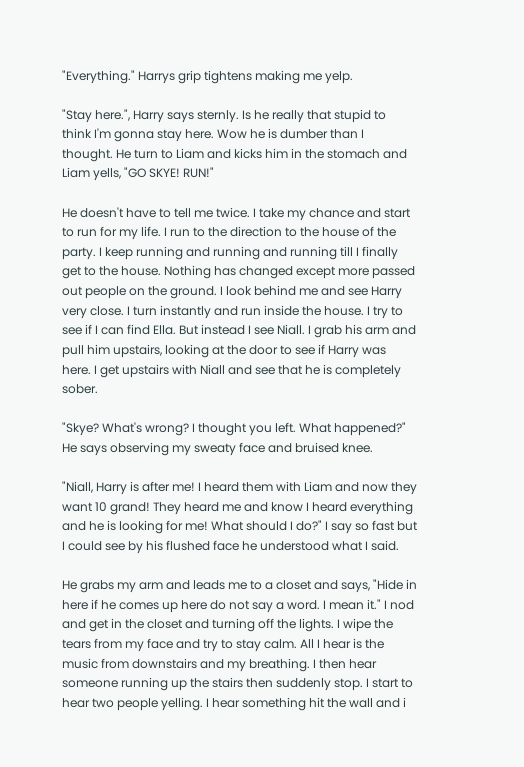"Everything." Harrys grip tightens making me yelp.

"Stay here.", Harry says sternly. Is he really that stupid to think I'm gonna stay here. Wow he is dumber than I thought. He turn to Liam and kicks him in the stomach and Liam yells, "GO SKYE! RUN!"

He doesn't have to tell me twice. I take my chance and start to run for my life. I run to the direction to the house of the party. I keep running and running and running till I finally get to the house. Nothing has changed except more passed out people on the ground. I look behind me and see Harry very close. I turn instantly and run inside the house. I try to see if I can find Ella. But instead I see Niall. I grab his arm and pull him upstairs, looking at the door to see if Harry was here. I get upstairs with Niall and see that he is completely sober.

"Skye? What's wrong? I thought you left. What happened?" He says observing my sweaty face and bruised knee.

"Niall, Harry is after me! I heard them with Liam and now they want 10 grand! They heard me and know I heard everything and he is looking for me! What should I do?" I say so fast but I could see by his flushed face he understood what I said.

He grabs my arm and leads me to a closet and says, "Hide in here if he comes up here do not say a word. I mean it." I nod and get in the closet and turning off the lights. I wipe the tears from my face and try to stay calm. All I hear is the music from downstairs and my breathing. I then hear someone running up the stairs then suddenly stop. I start to hear two people yelling. I hear something hit the wall and i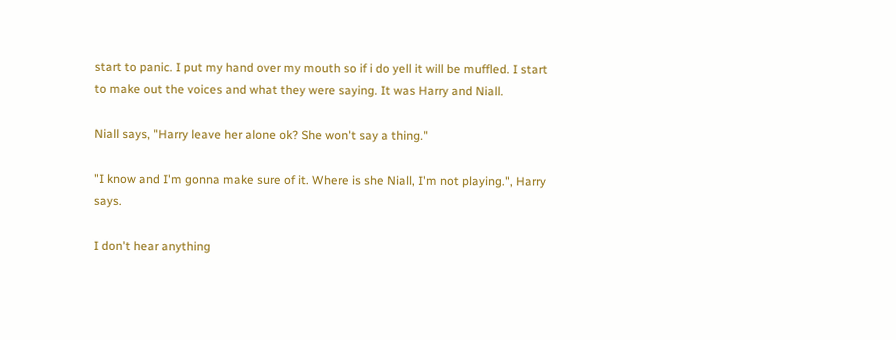start to panic. I put my hand over my mouth so if i do yell it will be muffled. I start to make out the voices and what they were saying. It was Harry and Niall.

Niall says, "Harry leave her alone ok? She won't say a thing."

"I know and I'm gonna make sure of it. Where is she Niall, I'm not playing.", Harry says.

I don't hear anything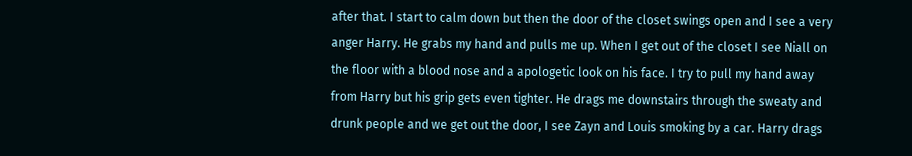after that. I start to calm down but then the door of the closet swings open and I see a very anger Harry. He grabs my hand and pulls me up. When I get out of the closet I see Niall on the floor with a blood nose and a apologetic look on his face. I try to pull my hand away from Harry but his grip gets even tighter. He drags me downstairs through the sweaty and drunk people and we get out the door, I see Zayn and Louis smoking by a car. Harry drags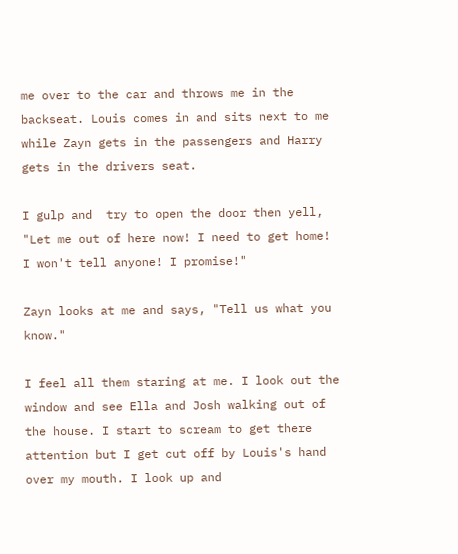me over to the car and throws me in the backseat. Louis comes in and sits next to me while Zayn gets in the passengers and Harry gets in the drivers seat.

I gulp and  try to open the door then yell, "Let me out of here now! I need to get home! I won't tell anyone! I promise!"

Zayn looks at me and says, "Tell us what you know."

I feel all them staring at me. I look out the window and see Ella and Josh walking out of the house. I start to scream to get there attention but I get cut off by Louis's hand over my mouth. I look up and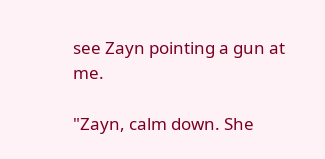see Zayn pointing a gun at me.

"Zayn, calm down. She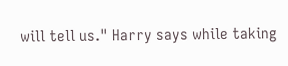will tell us." Harry says while taking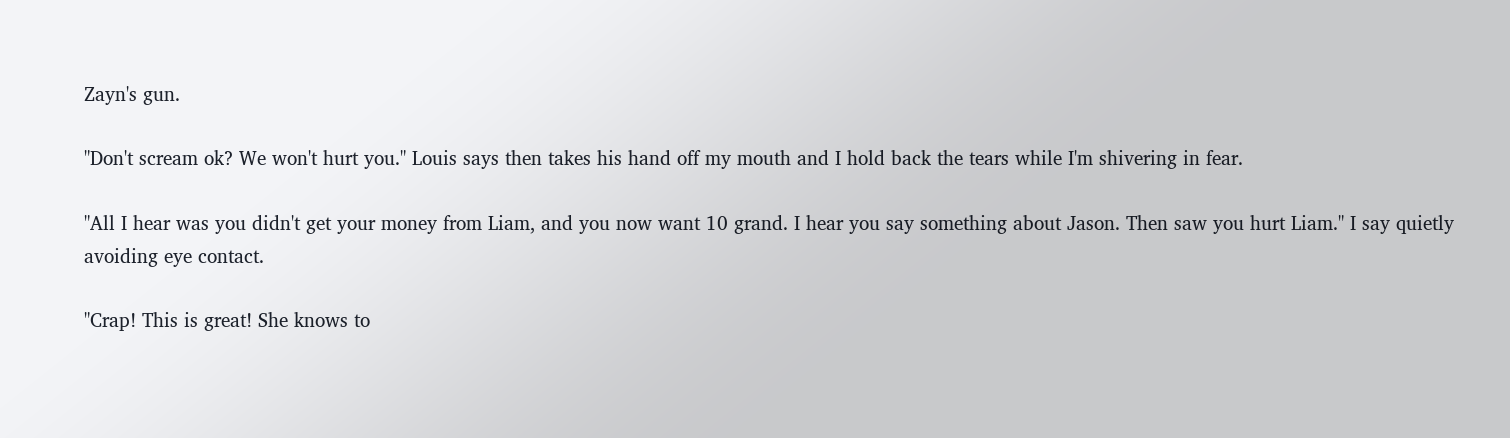Zayn's gun.

"Don't scream ok? We won't hurt you." Louis says then takes his hand off my mouth and I hold back the tears while I'm shivering in fear.

"All I hear was you didn't get your money from Liam, and you now want 10 grand. I hear you say something about Jason. Then saw you hurt Liam." I say quietly avoiding eye contact.

"Crap! This is great! She knows to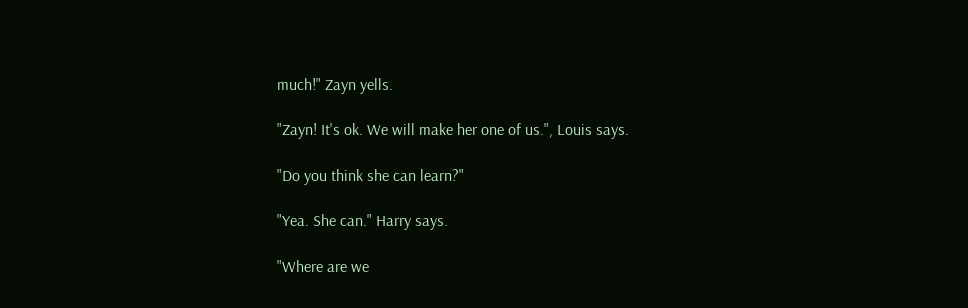much!" Zayn yells.

"Zayn! It's ok. We will make her one of us.", Louis says.

"Do you think she can learn?"

"Yea. She can." Harry says.

"Where are we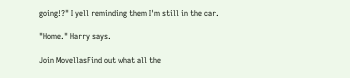going!?" I yell reminding them I'm still in the car.

"Home." Harry says.

Join MovellasFind out what all the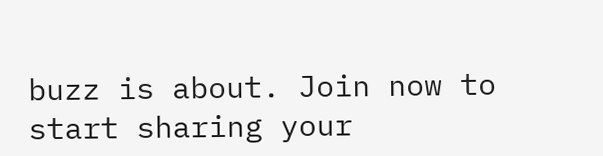buzz is about. Join now to start sharing your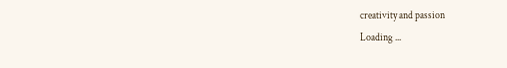creativity and passion
Loading ...